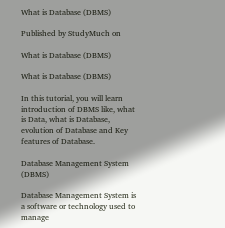What is Database (DBMS)

Published by StudyMuch on

What is Database (DBMS)

What is Database (DBMS)

In this tutorial, you will learn introduction of DBMS like, what is Data, what is Database, evolution of Database and Key features of Database.

Database Management System (DBMS)

Database Management System is a software or technology used to manage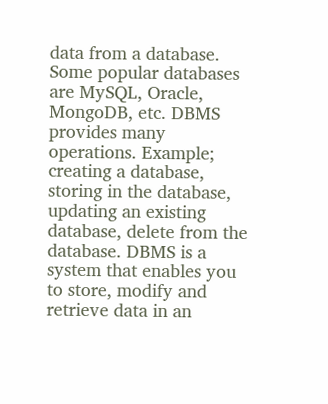data from a database. Some popular databases are MySQL, Oracle, MongoDB, etc. DBMS provides many operations. Example; creating a database, storing in the database, updating an existing database, delete from the database. DBMS is a system that enables you to store, modify and retrieve data in an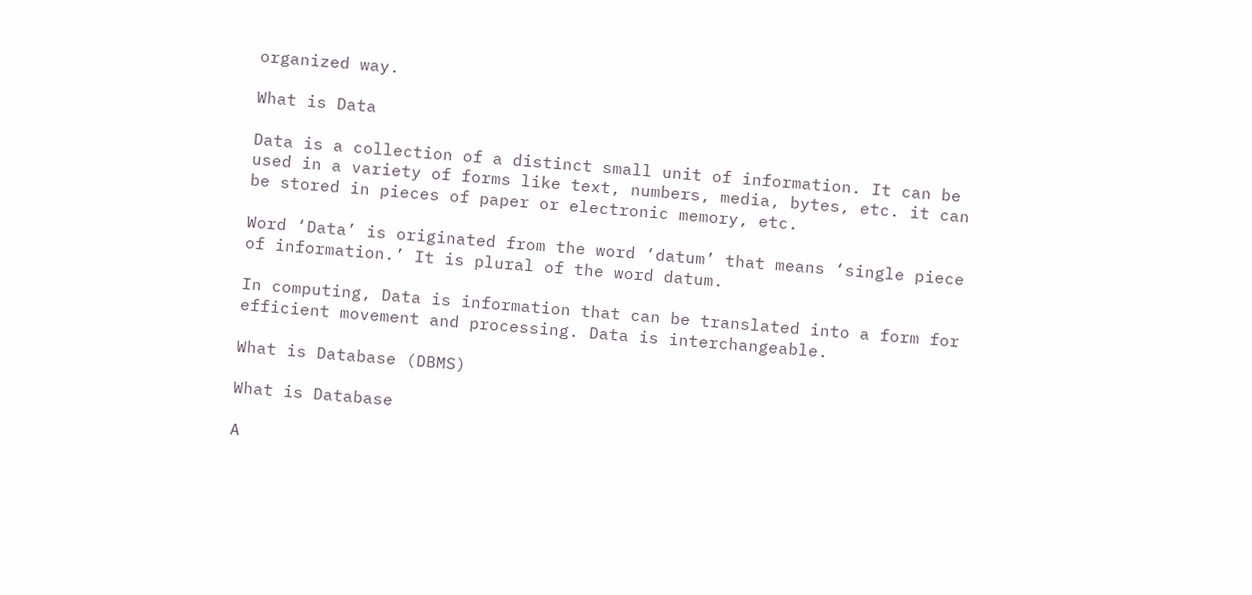organized way.

What is Data

Data is a collection of a distinct small unit of information. It can be used in a variety of forms like text, numbers, media, bytes, etc. it can be stored in pieces of paper or electronic memory, etc.

Word ‘Data’ is originated from the word ‘datum’ that means ‘single piece of information.’ It is plural of the word datum.

In computing, Data is information that can be translated into a form for efficient movement and processing. Data is interchangeable.

What is Database (DBMS)

What is Database

A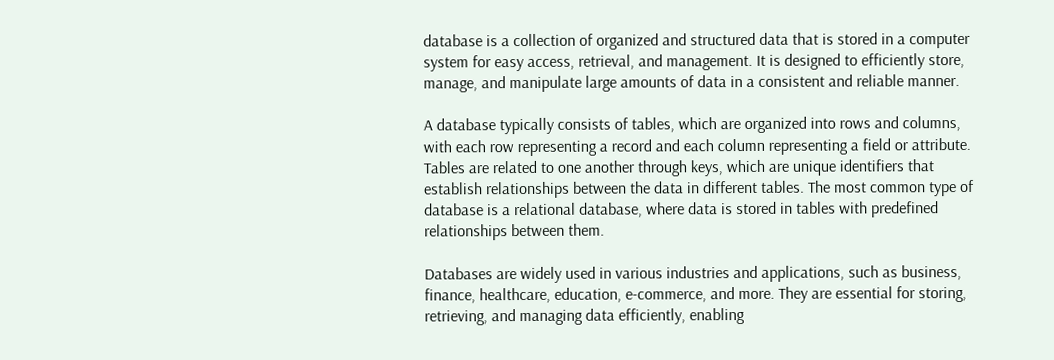database is a collection of organized and structured data that is stored in a computer system for easy access, retrieval, and management. It is designed to efficiently store, manage, and manipulate large amounts of data in a consistent and reliable manner.

A database typically consists of tables, which are organized into rows and columns, with each row representing a record and each column representing a field or attribute. Tables are related to one another through keys, which are unique identifiers that establish relationships between the data in different tables. The most common type of database is a relational database, where data is stored in tables with predefined relationships between them.

Databases are widely used in various industries and applications, such as business, finance, healthcare, education, e-commerce, and more. They are essential for storing, retrieving, and managing data efficiently, enabling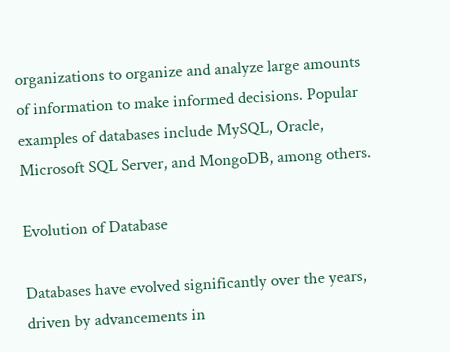organizations to organize and analyze large amounts of information to make informed decisions. Popular examples of databases include MySQL, Oracle, Microsoft SQL Server, and MongoDB, among others.

Evolution of Database

Databases have evolved significantly over the years, driven by advancements in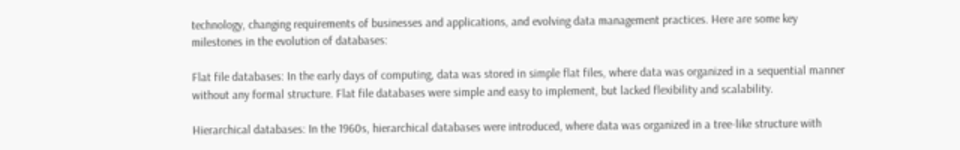technology, changing requirements of businesses and applications, and evolving data management practices. Here are some key milestones in the evolution of databases:

Flat file databases: In the early days of computing, data was stored in simple flat files, where data was organized in a sequential manner without any formal structure. Flat file databases were simple and easy to implement, but lacked flexibility and scalability.

Hierarchical databases: In the 1960s, hierarchical databases were introduced, where data was organized in a tree-like structure with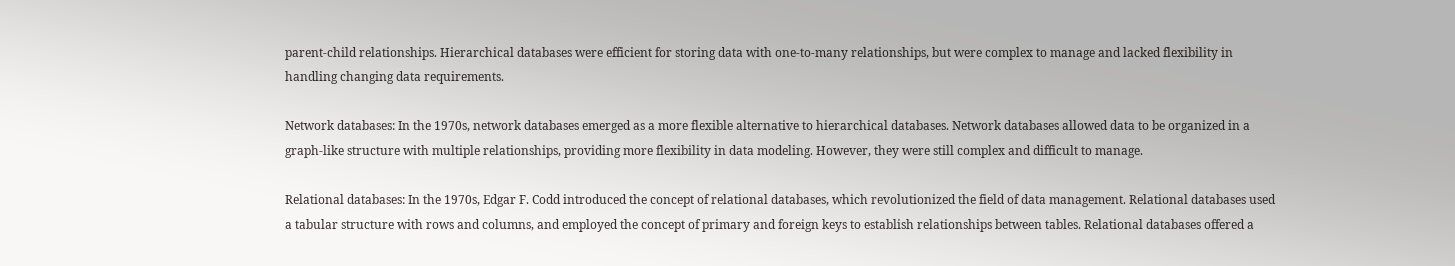parent-child relationships. Hierarchical databases were efficient for storing data with one-to-many relationships, but were complex to manage and lacked flexibility in handling changing data requirements.

Network databases: In the 1970s, network databases emerged as a more flexible alternative to hierarchical databases. Network databases allowed data to be organized in a graph-like structure with multiple relationships, providing more flexibility in data modeling. However, they were still complex and difficult to manage.

Relational databases: In the 1970s, Edgar F. Codd introduced the concept of relational databases, which revolutionized the field of data management. Relational databases used a tabular structure with rows and columns, and employed the concept of primary and foreign keys to establish relationships between tables. Relational databases offered a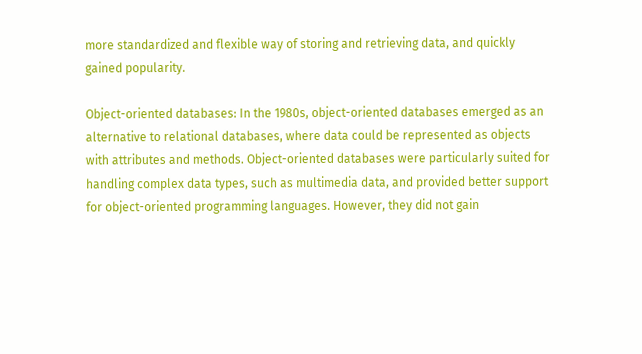more standardized and flexible way of storing and retrieving data, and quickly gained popularity.

Object-oriented databases: In the 1980s, object-oriented databases emerged as an alternative to relational databases, where data could be represented as objects with attributes and methods. Object-oriented databases were particularly suited for handling complex data types, such as multimedia data, and provided better support for object-oriented programming languages. However, they did not gain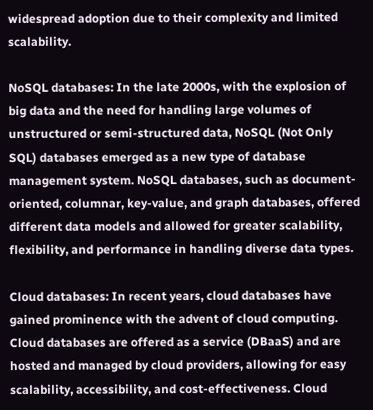widespread adoption due to their complexity and limited scalability.

NoSQL databases: In the late 2000s, with the explosion of big data and the need for handling large volumes of unstructured or semi-structured data, NoSQL (Not Only SQL) databases emerged as a new type of database management system. NoSQL databases, such as document-oriented, columnar, key-value, and graph databases, offered different data models and allowed for greater scalability, flexibility, and performance in handling diverse data types.

Cloud databases: In recent years, cloud databases have gained prominence with the advent of cloud computing. Cloud databases are offered as a service (DBaaS) and are hosted and managed by cloud providers, allowing for easy scalability, accessibility, and cost-effectiveness. Cloud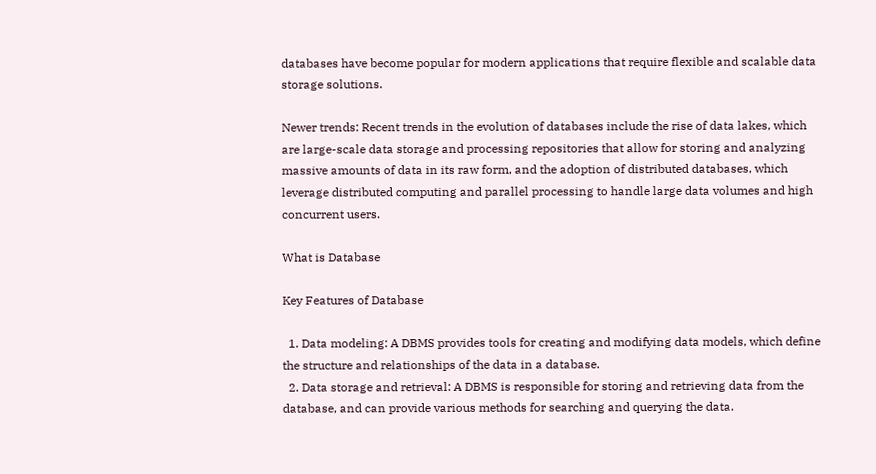databases have become popular for modern applications that require flexible and scalable data storage solutions.

Newer trends: Recent trends in the evolution of databases include the rise of data lakes, which are large-scale data storage and processing repositories that allow for storing and analyzing massive amounts of data in its raw form, and the adoption of distributed databases, which leverage distributed computing and parallel processing to handle large data volumes and high concurrent users.

What is Database

Key Features of Database

  1. Data modeling: A DBMS provides tools for creating and modifying data models, which define the structure and relationships of the data in a database.
  2. Data storage and retrieval: A DBMS is responsible for storing and retrieving data from the database, and can provide various methods for searching and querying the data.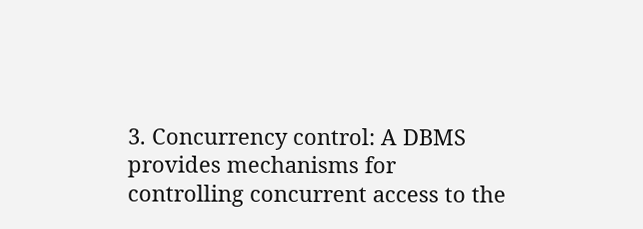3. Concurrency control: A DBMS provides mechanisms for controlling concurrent access to the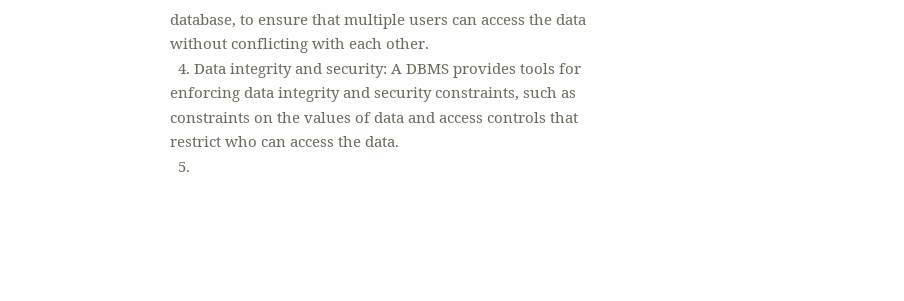database, to ensure that multiple users can access the data without conflicting with each other.
  4. Data integrity and security: A DBMS provides tools for enforcing data integrity and security constraints, such as constraints on the values of data and access controls that restrict who can access the data.
  5.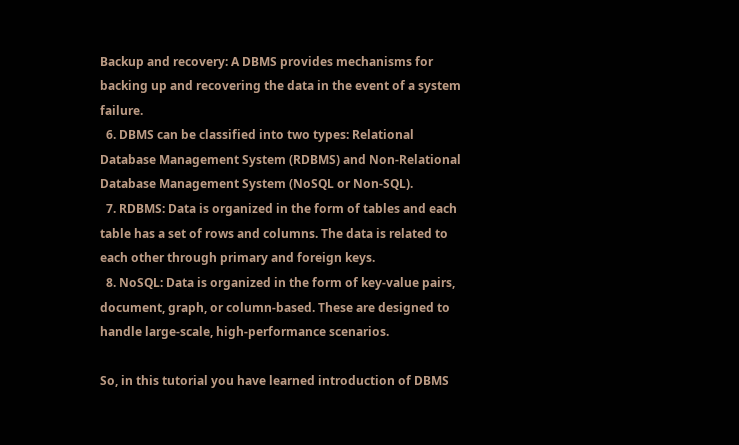Backup and recovery: A DBMS provides mechanisms for backing up and recovering the data in the event of a system failure.
  6. DBMS can be classified into two types: Relational Database Management System (RDBMS) and Non-Relational Database Management System (NoSQL or Non-SQL).
  7. RDBMS: Data is organized in the form of tables and each table has a set of rows and columns. The data is related to each other through primary and foreign keys.
  8. NoSQL: Data is organized in the form of key-value pairs, document, graph, or column-based. These are designed to handle large-scale, high-performance scenarios.

So, in this tutorial you have learned introduction of DBMS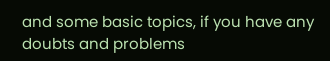and some basic topics, if you have any doubts and problems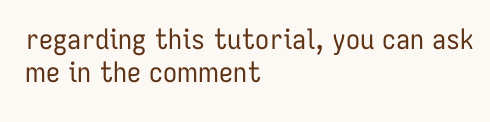regarding this tutorial, you can ask me in the comment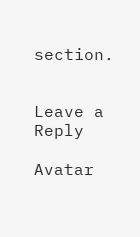section.


Leave a Reply

Avatar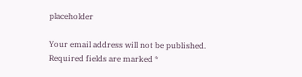placeholder

Your email address will not be published. Required fields are marked *